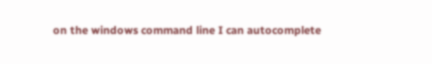on the windows command line I can autocomplete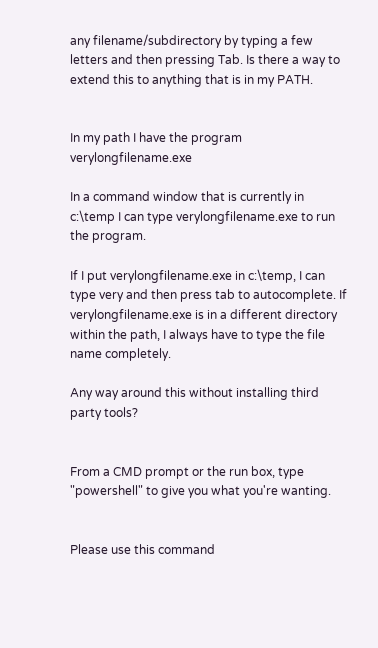any filename/subdirectory by typing a few letters and then pressing Tab. Is there a way to extend this to anything that is in my PATH.


In my path I have the program verylongfilename.exe

In a command window that is currently in c:\temp I can type verylongfilename.exe to run the program.

If I put verylongfilename.exe in c:\temp, I can type very and then press tab to autocomplete. If verylongfilename.exe is in a different directory within the path, I always have to type the file name completely.

Any way around this without installing third party tools?


From a CMD prompt or the run box, type "powershell" to give you what you're wanting.


Please use this command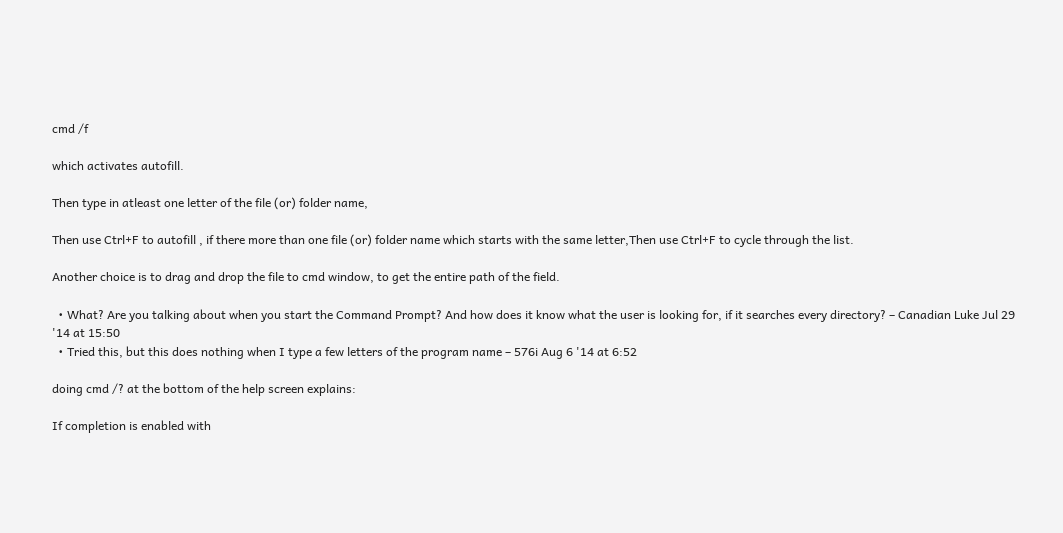cmd /f

which activates autofill.

Then type in atleast one letter of the file (or) folder name,

Then use Ctrl+F to autofill , if there more than one file (or) folder name which starts with the same letter,Then use Ctrl+F to cycle through the list.

Another choice is to drag and drop the file to cmd window, to get the entire path of the field.

  • What? Are you talking about when you start the Command Prompt? And how does it know what the user is looking for, if it searches every directory? – Canadian Luke Jul 29 '14 at 15:50
  • Tried this, but this does nothing when I type a few letters of the program name – 576i Aug 6 '14 at 6:52

doing cmd /? at the bottom of the help screen explains:

If completion is enabled with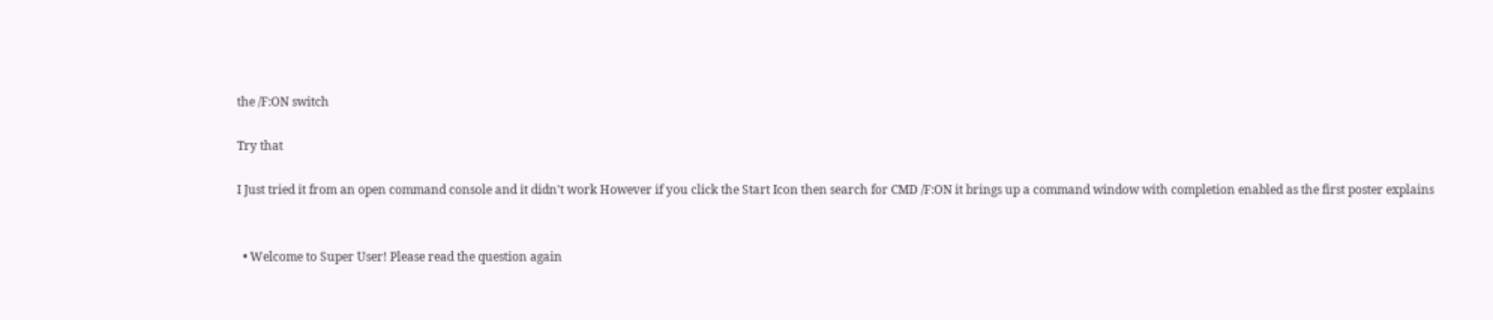the /F:ON switch

Try that

I Just tried it from an open command console and it didn't work However if you click the Start Icon then search for CMD /F:ON it brings up a command window with completion enabled as the first poster explains


  • Welcome to Super User! Please read the question again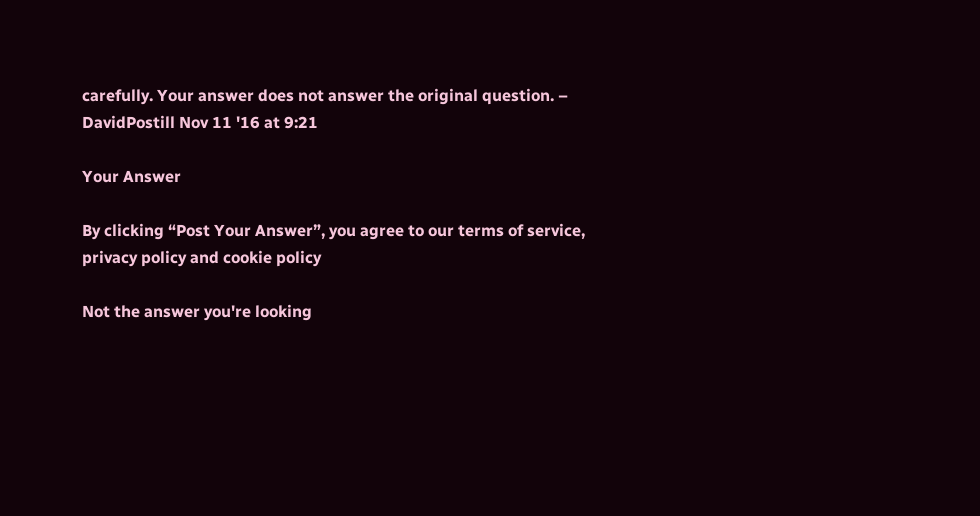carefully. Your answer does not answer the original question. – DavidPostill Nov 11 '16 at 9:21

Your Answer

By clicking “Post Your Answer”, you agree to our terms of service, privacy policy and cookie policy

Not the answer you're looking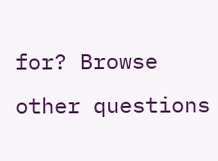for? Browse other questions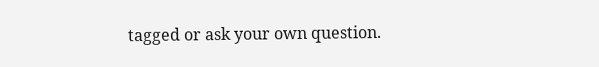tagged or ask your own question.